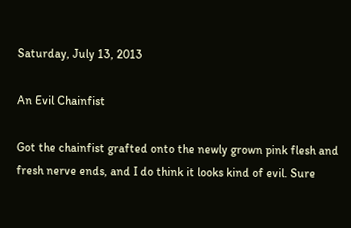Saturday, July 13, 2013

An Evil Chainfist

Got the chainfist grafted onto the newly grown pink flesh and fresh nerve ends, and I do think it looks kind of evil. Sure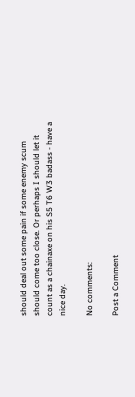should deal out some pain if some enemy scum should come too close. Or perhaps I should let it count as a chainaxe on his S5 T6 W3 badass - have a nice day.

No comments:

Post a Comment